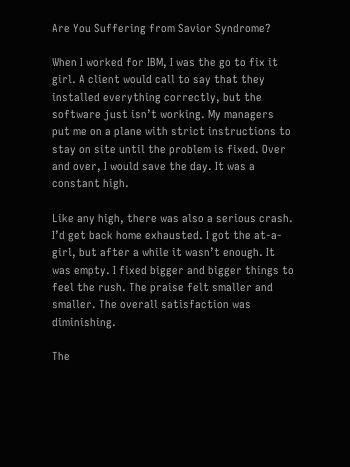Are You Suffering from Savior Syndrome?

When I worked for IBM, I was the go to fix it girl. A client would call to say that they installed everything correctly, but the software just isn’t working. My managers put me on a plane with strict instructions to stay on site until the problem is fixed. Over and over, I would save the day. It was a constant high.

Like any high, there was also a serious crash. I’d get back home exhausted. I got the at-a-girl, but after a while it wasn’t enough. It was empty. I fixed bigger and bigger things to feel the rush. The praise felt smaller and smaller. The overall satisfaction was diminishing.

The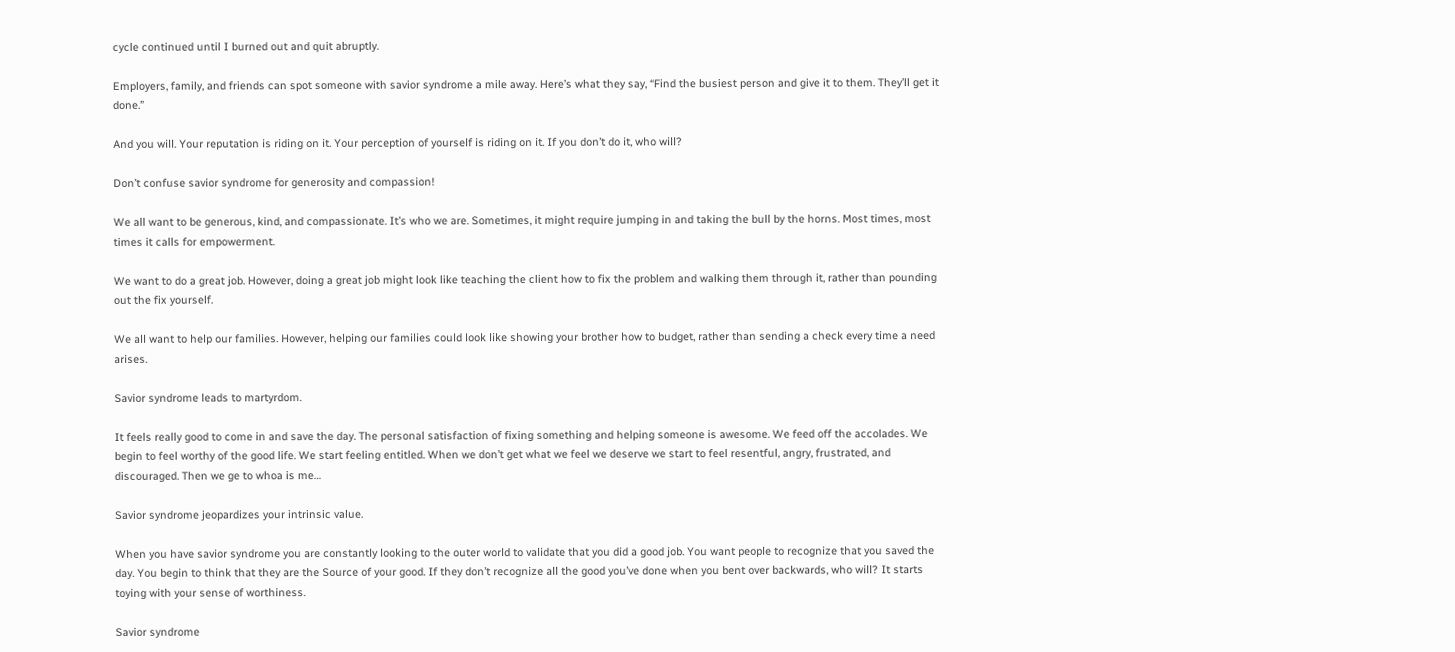cycle continued until I burned out and quit abruptly.

Employers, family, and friends can spot someone with savior syndrome a mile away. Here’s what they say, “Find the busiest person and give it to them. They’ll get it done.”

And you will. Your reputation is riding on it. Your perception of yourself is riding on it. If you don’t do it, who will?

Don’t confuse savior syndrome for generosity and compassion!

We all want to be generous, kind, and compassionate. It’s who we are. Sometimes, it might require jumping in and taking the bull by the horns. Most times, most times it calls for empowerment.

We want to do a great job. However, doing a great job might look like teaching the client how to fix the problem and walking them through it, rather than pounding out the fix yourself.

We all want to help our families. However, helping our families could look like showing your brother how to budget, rather than sending a check every time a need arises.

Savior syndrome leads to martyrdom.

It feels really good to come in and save the day. The personal satisfaction of fixing something and helping someone is awesome. We feed off the accolades. We begin to feel worthy of the good life. We start feeling entitled. When we don’t get what we feel we deserve we start to feel resentful, angry, frustrated, and discouraged. Then we ge to whoa is me…

Savior syndrome jeopardizes your intrinsic value.

When you have savior syndrome you are constantly looking to the outer world to validate that you did a good job. You want people to recognize that you saved the day. You begin to think that they are the Source of your good. If they don’t recognize all the good you’ve done when you bent over backwards, who will? It starts toying with your sense of worthiness.

Savior syndrome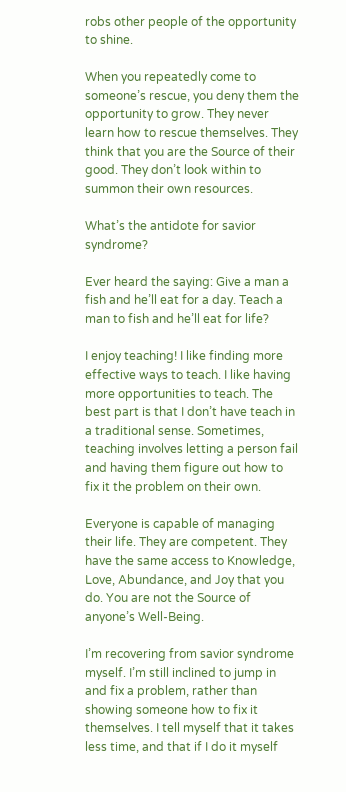robs other people of the opportunity to shine.

When you repeatedly come to someone’s rescue, you deny them the opportunity to grow. They never learn how to rescue themselves. They think that you are the Source of their good. They don’t look within to summon their own resources.

What’s the antidote for savior syndrome?

Ever heard the saying: Give a man a fish and he’ll eat for a day. Teach a man to fish and he’ll eat for life?

I enjoy teaching! I like finding more effective ways to teach. I like having more opportunities to teach. The best part is that I don’t have teach in a traditional sense. Sometimes, teaching involves letting a person fail and having them figure out how to fix it the problem on their own.

Everyone is capable of managing their life. They are competent. They have the same access to Knowledge, Love, Abundance, and Joy that you do. You are not the Source of anyone’s Well-Being.

I’m recovering from savior syndrome myself. I’m still inclined to jump in and fix a problem, rather than showing someone how to fix it themselves. I tell myself that it takes less time, and that if I do it myself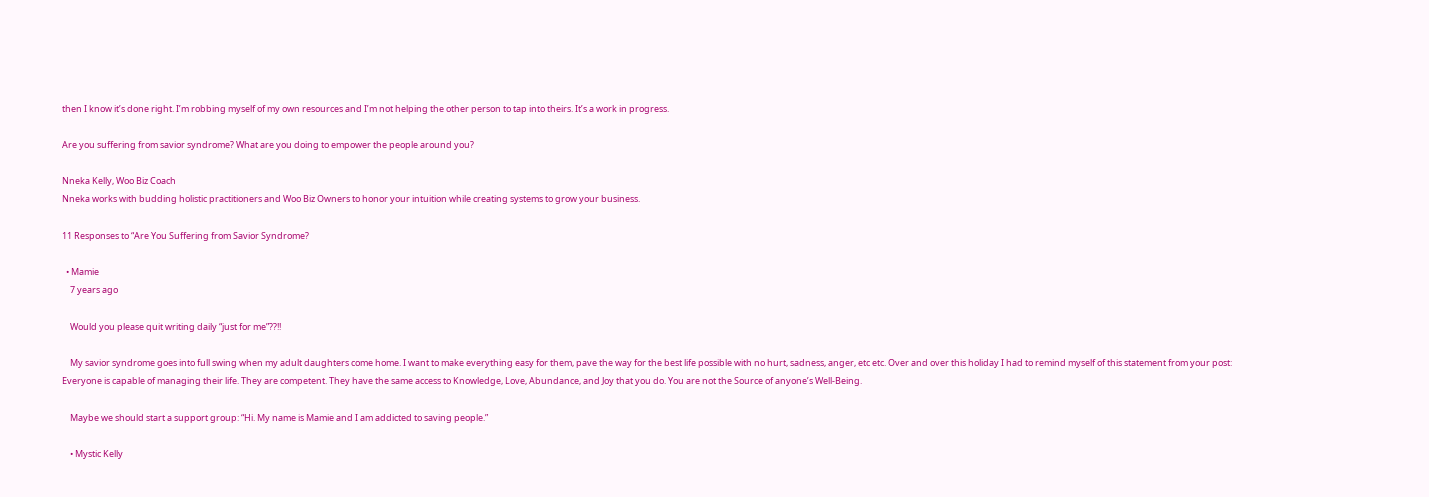then I know it’s done right. I’m robbing myself of my own resources and I’m not helping the other person to tap into theirs. It’s a work in progress.

Are you suffering from savior syndrome? What are you doing to empower the people around you?

Nneka Kelly, Woo Biz Coach
Nneka works with budding holistic practitioners and Woo Biz Owners to honor your intuition while creating systems to grow your business.

11 Responses to “Are You Suffering from Savior Syndrome?

  • Mamie
    7 years ago

    Would you please quit writing daily “just for me”??!!

    My savior syndrome goes into full swing when my adult daughters come home. I want to make everything easy for them, pave the way for the best life possible with no hurt, sadness, anger, etc etc. Over and over this holiday I had to remind myself of this statement from your post: Everyone is capable of managing their life. They are competent. They have the same access to Knowledge, Love, Abundance, and Joy that you do. You are not the Source of anyone’s Well-Being.

    Maybe we should start a support group: “Hi. My name is Mamie and I am addicted to saving people.”

    • Mystic Kelly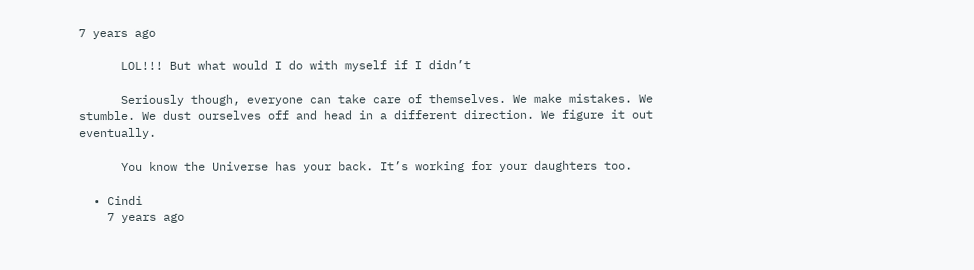7 years ago

      LOL!!! But what would I do with myself if I didn’t

      Seriously though, everyone can take care of themselves. We make mistakes. We stumble. We dust ourselves off and head in a different direction. We figure it out eventually.

      You know the Universe has your back. It’s working for your daughters too.

  • Cindi
    7 years ago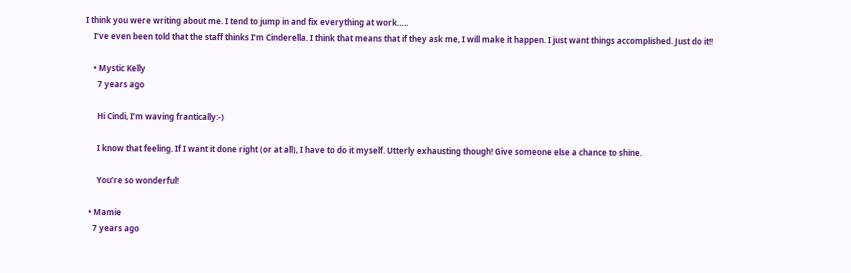I think you were writing about me. I tend to jump in and fix everything at work…..
    I’ve even been told that the staff thinks I’m Cinderella. I think that means that if they ask me, I will make it happen. I just want things accomplished. Just do it!!

    • Mystic Kelly
      7 years ago

      Hi Cindi, I’m waving frantically:-)

      I know that feeling. If I want it done right (or at all), I have to do it myself. Utterly exhausting though! Give someone else a chance to shine.

      You’re so wonderful!

  • Mamie
    7 years ago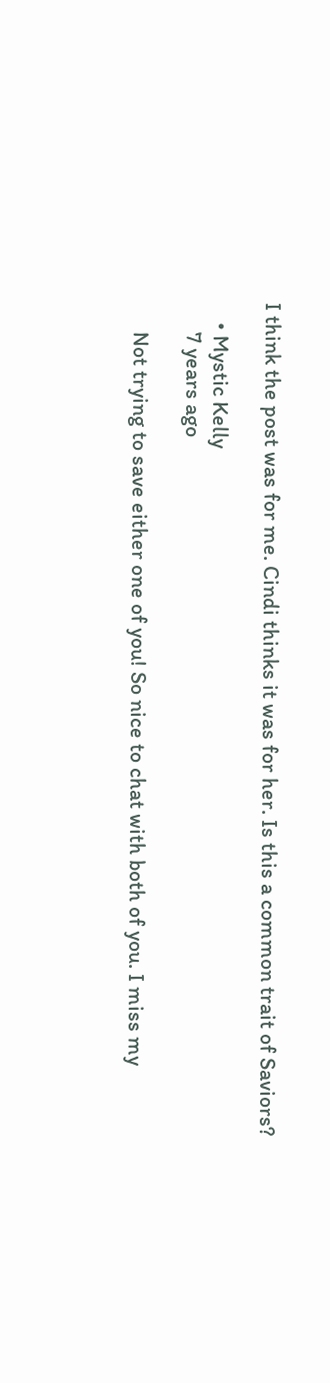I think the post was for me. Cindi thinks it was for her. Is this a common trait of Saviors?

    • Mystic Kelly
      7 years ago

      Not trying to save either one of you! So nice to chat with both of you. I miss my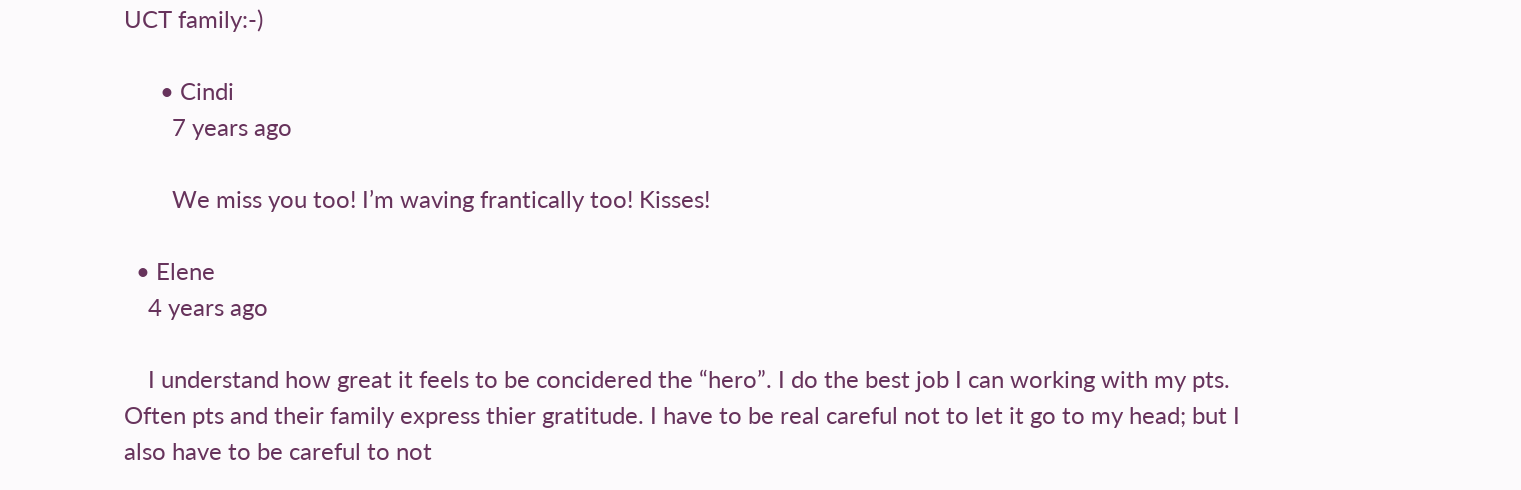UCT family:-)

      • Cindi
        7 years ago

        We miss you too! I’m waving frantically too! Kisses!

  • Elene
    4 years ago

    I understand how great it feels to be concidered the “hero”. I do the best job I can working with my pts. Often pts and their family express thier gratitude. I have to be real careful not to let it go to my head; but I also have to be careful to not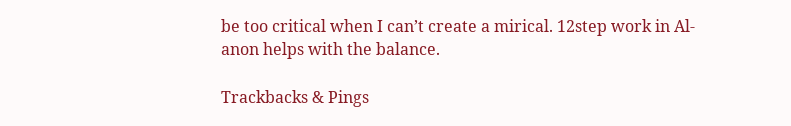be too critical when I can’t create a mirical. 12step work in Al-anon helps with the balance.

Trackbacks & Pings